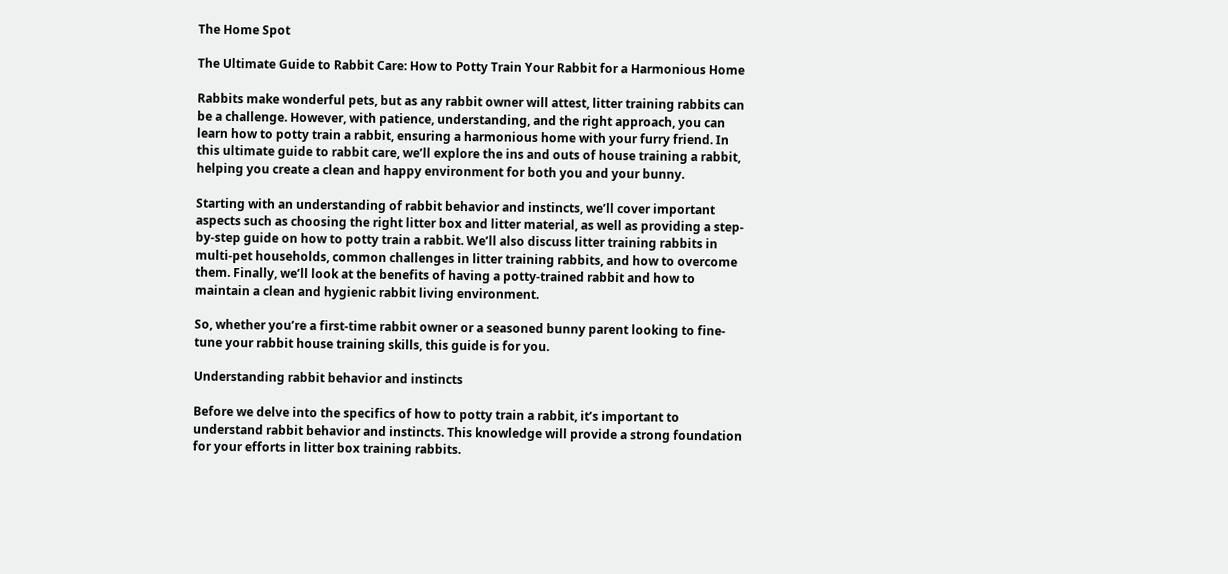The Home Spot

The Ultimate Guide to Rabbit Care: How to Potty Train Your Rabbit for a Harmonious Home

Rabbits make wonderful pets, but as any rabbit owner will attest, litter training rabbits can be a challenge. However, with patience, understanding, and the right approach, you can learn how to potty train a rabbit, ensuring a harmonious home with your furry friend. In this ultimate guide to rabbit care, we’ll explore the ins and outs of house training a rabbit, helping you create a clean and happy environment for both you and your bunny.

Starting with an understanding of rabbit behavior and instincts, we’ll cover important aspects such as choosing the right litter box and litter material, as well as providing a step-by-step guide on how to potty train a rabbit. We’ll also discuss litter training rabbits in multi-pet households, common challenges in litter training rabbits, and how to overcome them. Finally, we’ll look at the benefits of having a potty-trained rabbit and how to maintain a clean and hygienic rabbit living environment.

So, whether you’re a first-time rabbit owner or a seasoned bunny parent looking to fine-tune your rabbit house training skills, this guide is for you.

Understanding rabbit behavior and instincts

Before we delve into the specifics of how to potty train a rabbit, it’s important to understand rabbit behavior and instincts. This knowledge will provide a strong foundation for your efforts in litter box training rabbits.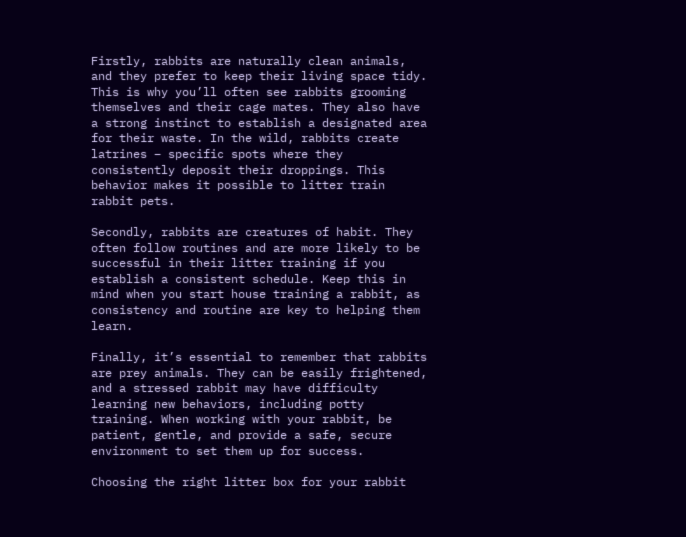Firstly, rabbits are naturally clean animals, and they prefer to keep their living space tidy. This is why you’ll often see rabbits grooming themselves and their cage mates. They also have a strong instinct to establish a designated area for their waste. In the wild, rabbits create latrines – specific spots where they consistently deposit their droppings. This behavior makes it possible to litter train rabbit pets.

Secondly, rabbits are creatures of habit. They often follow routines and are more likely to be successful in their litter training if you establish a consistent schedule. Keep this in mind when you start house training a rabbit, as consistency and routine are key to helping them learn.

Finally, it’s essential to remember that rabbits are prey animals. They can be easily frightened, and a stressed rabbit may have difficulty learning new behaviors, including potty training. When working with your rabbit, be patient, gentle, and provide a safe, secure environment to set them up for success.

Choosing the right litter box for your rabbit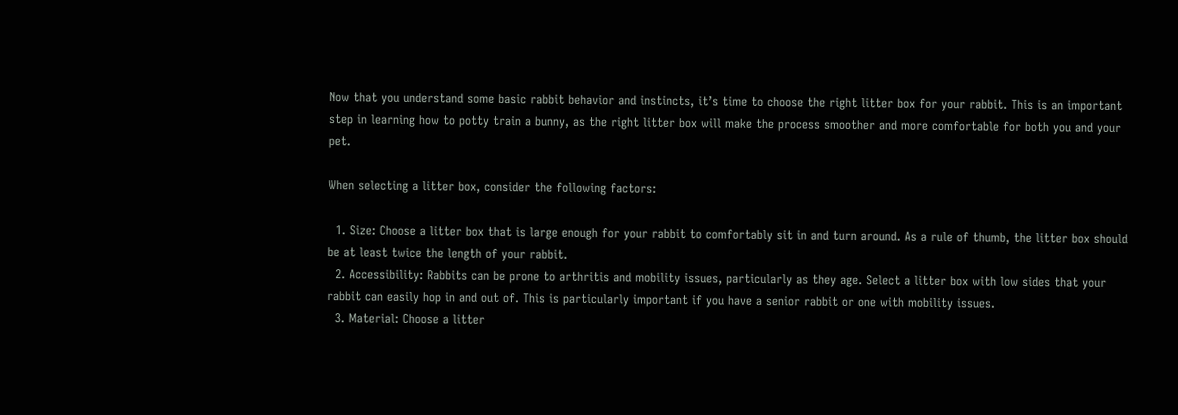Now that you understand some basic rabbit behavior and instincts, it’s time to choose the right litter box for your rabbit. This is an important step in learning how to potty train a bunny, as the right litter box will make the process smoother and more comfortable for both you and your pet.

When selecting a litter box, consider the following factors:

  1. Size: Choose a litter box that is large enough for your rabbit to comfortably sit in and turn around. As a rule of thumb, the litter box should be at least twice the length of your rabbit.
  2. Accessibility: Rabbits can be prone to arthritis and mobility issues, particularly as they age. Select a litter box with low sides that your rabbit can easily hop in and out of. This is particularly important if you have a senior rabbit or one with mobility issues.
  3. Material: Choose a litter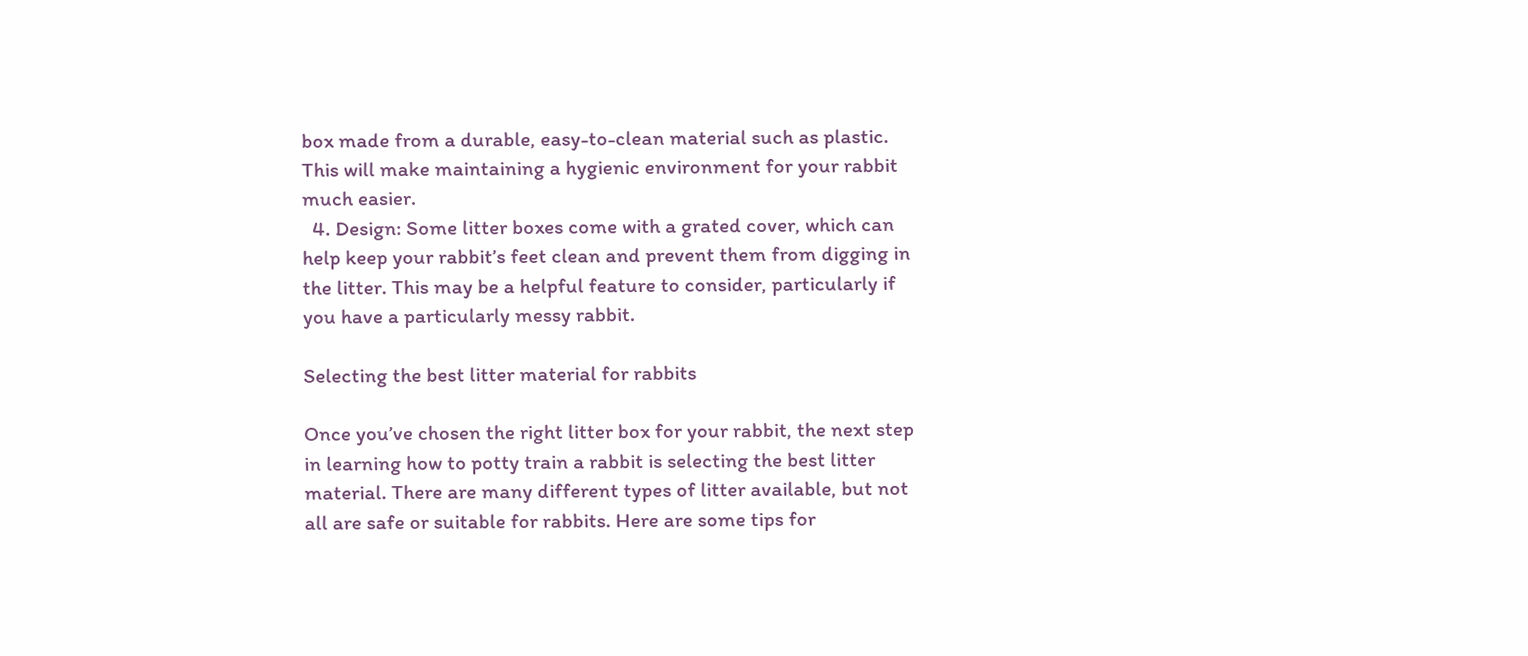box made from a durable, easy-to-clean material such as plastic. This will make maintaining a hygienic environment for your rabbit much easier.
  4. Design: Some litter boxes come with a grated cover, which can help keep your rabbit’s feet clean and prevent them from digging in the litter. This may be a helpful feature to consider, particularly if you have a particularly messy rabbit.

Selecting the best litter material for rabbits

Once you’ve chosen the right litter box for your rabbit, the next step in learning how to potty train a rabbit is selecting the best litter material. There are many different types of litter available, but not all are safe or suitable for rabbits. Here are some tips for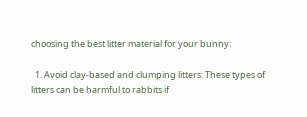choosing the best litter material for your bunny:

  1. Avoid clay-based and clumping litters: These types of litters can be harmful to rabbits if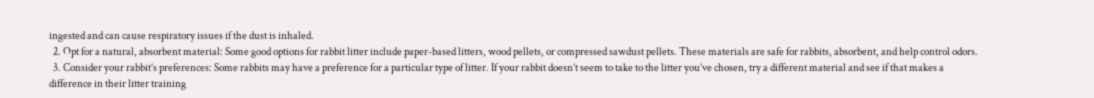ingested and can cause respiratory issues if the dust is inhaled.
  2. Opt for a natural, absorbent material: Some good options for rabbit litter include paper-based litters, wood pellets, or compressed sawdust pellets. These materials are safe for rabbits, absorbent, and help control odors.
  3. Consider your rabbit’s preferences: Some rabbits may have a preference for a particular type of litter. If your rabbit doesn’t seem to take to the litter you’ve chosen, try a different material and see if that makes a difference in their litter training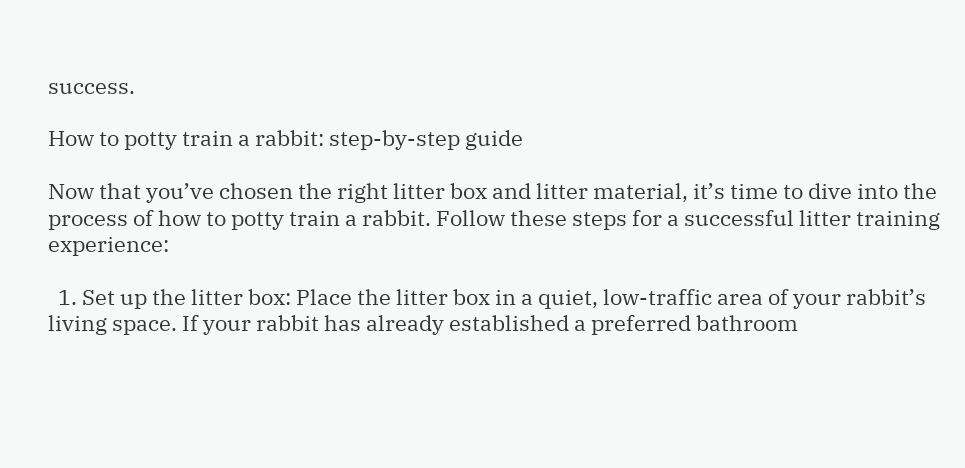success.

How to potty train a rabbit: step-by-step guide

Now that you’ve chosen the right litter box and litter material, it’s time to dive into the process of how to potty train a rabbit. Follow these steps for a successful litter training experience:

  1. Set up the litter box: Place the litter box in a quiet, low-traffic area of your rabbit’s living space. If your rabbit has already established a preferred bathroom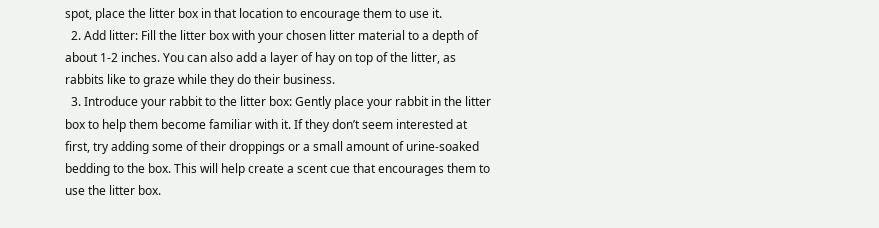spot, place the litter box in that location to encourage them to use it.
  2. Add litter: Fill the litter box with your chosen litter material to a depth of about 1-2 inches. You can also add a layer of hay on top of the litter, as rabbits like to graze while they do their business.
  3. Introduce your rabbit to the litter box: Gently place your rabbit in the litter box to help them become familiar with it. If they don’t seem interested at first, try adding some of their droppings or a small amount of urine-soaked bedding to the box. This will help create a scent cue that encourages them to use the litter box.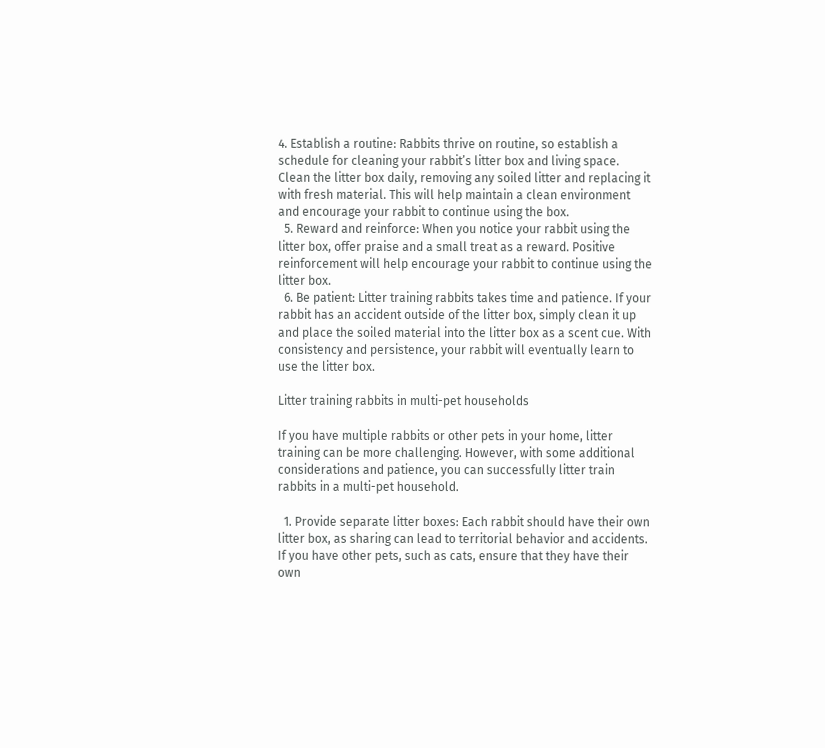4. Establish a routine: Rabbits thrive on routine, so establish a schedule for cleaning your rabbit’s litter box and living space. Clean the litter box daily, removing any soiled litter and replacing it with fresh material. This will help maintain a clean environment and encourage your rabbit to continue using the box.
  5. Reward and reinforce: When you notice your rabbit using the litter box, offer praise and a small treat as a reward. Positive reinforcement will help encourage your rabbit to continue using the litter box.
  6. Be patient: Litter training rabbits takes time and patience. If your rabbit has an accident outside of the litter box, simply clean it up and place the soiled material into the litter box as a scent cue. With consistency and persistence, your rabbit will eventually learn to use the litter box.

Litter training rabbits in multi-pet households

If you have multiple rabbits or other pets in your home, litter training can be more challenging. However, with some additional considerations and patience, you can successfully litter train rabbits in a multi-pet household.

  1. Provide separate litter boxes: Each rabbit should have their own litter box, as sharing can lead to territorial behavior and accidents. If you have other pets, such as cats, ensure that they have their own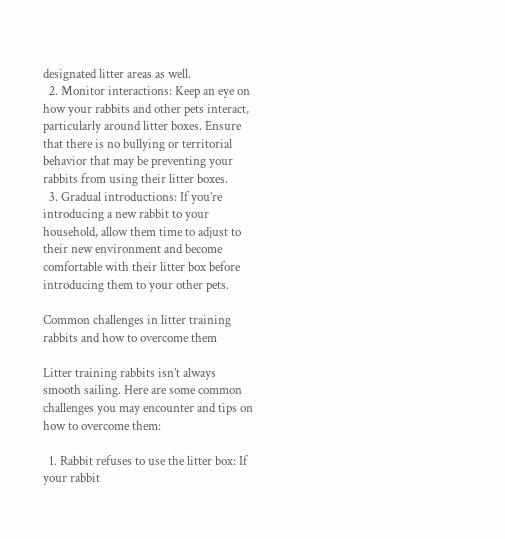designated litter areas as well.
  2. Monitor interactions: Keep an eye on how your rabbits and other pets interact, particularly around litter boxes. Ensure that there is no bullying or territorial behavior that may be preventing your rabbits from using their litter boxes.
  3. Gradual introductions: If you’re introducing a new rabbit to your household, allow them time to adjust to their new environment and become comfortable with their litter box before introducing them to your other pets.

Common challenges in litter training rabbits and how to overcome them

Litter training rabbits isn’t always smooth sailing. Here are some common challenges you may encounter and tips on how to overcome them:

  1. Rabbit refuses to use the litter box: If your rabbit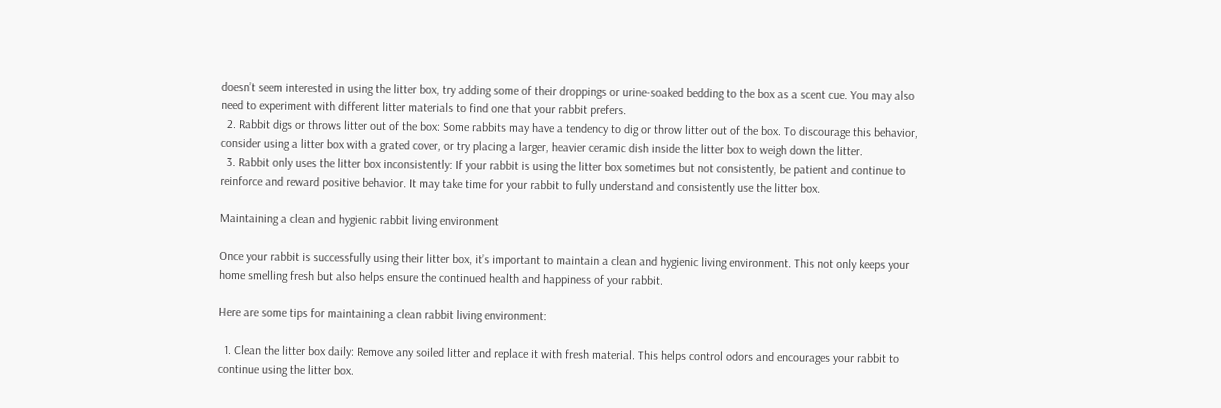doesn’t seem interested in using the litter box, try adding some of their droppings or urine-soaked bedding to the box as a scent cue. You may also need to experiment with different litter materials to find one that your rabbit prefers.
  2. Rabbit digs or throws litter out of the box: Some rabbits may have a tendency to dig or throw litter out of the box. To discourage this behavior, consider using a litter box with a grated cover, or try placing a larger, heavier ceramic dish inside the litter box to weigh down the litter.
  3. Rabbit only uses the litter box inconsistently: If your rabbit is using the litter box sometimes but not consistently, be patient and continue to reinforce and reward positive behavior. It may take time for your rabbit to fully understand and consistently use the litter box.

Maintaining a clean and hygienic rabbit living environment

Once your rabbit is successfully using their litter box, it’s important to maintain a clean and hygienic living environment. This not only keeps your home smelling fresh but also helps ensure the continued health and happiness of your rabbit.

Here are some tips for maintaining a clean rabbit living environment:

  1. Clean the litter box daily: Remove any soiled litter and replace it with fresh material. This helps control odors and encourages your rabbit to continue using the litter box.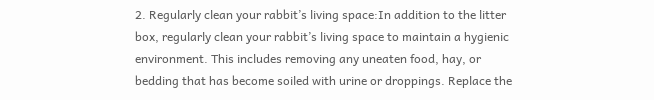2. Regularly clean your rabbit’s living space:In addition to the litter box, regularly clean your rabbit’s living space to maintain a hygienic environment. This includes removing any uneaten food, hay, or bedding that has become soiled with urine or droppings. Replace the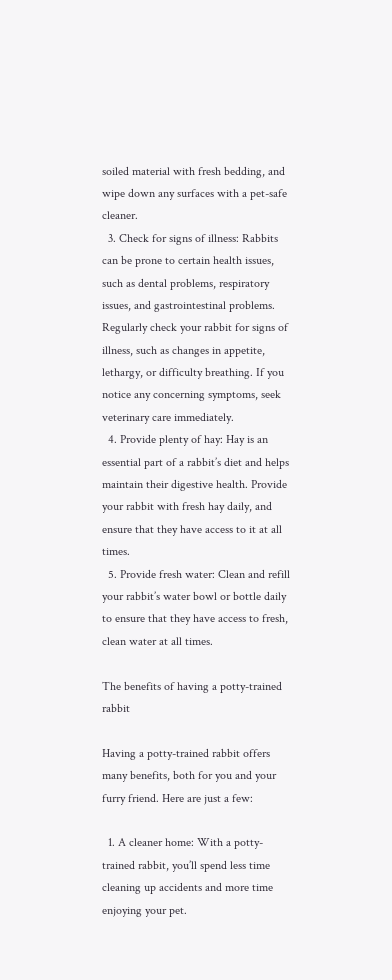soiled material with fresh bedding, and wipe down any surfaces with a pet-safe cleaner.
  3. Check for signs of illness: Rabbits can be prone to certain health issues, such as dental problems, respiratory issues, and gastrointestinal problems. Regularly check your rabbit for signs of illness, such as changes in appetite, lethargy, or difficulty breathing. If you notice any concerning symptoms, seek veterinary care immediately.
  4. Provide plenty of hay: Hay is an essential part of a rabbit’s diet and helps maintain their digestive health. Provide your rabbit with fresh hay daily, and ensure that they have access to it at all times.
  5. Provide fresh water: Clean and refill your rabbit’s water bowl or bottle daily to ensure that they have access to fresh, clean water at all times.

The benefits of having a potty-trained rabbit

Having a potty-trained rabbit offers many benefits, both for you and your furry friend. Here are just a few:

  1. A cleaner home: With a potty-trained rabbit, you’ll spend less time cleaning up accidents and more time enjoying your pet.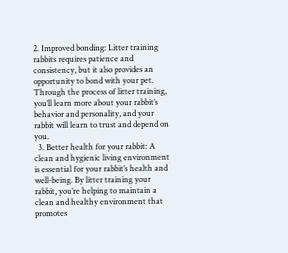2. Improved bonding: Litter training rabbits requires patience and consistency, but it also provides an opportunity to bond with your pet. Through the process of litter training, you’ll learn more about your rabbit’s behavior and personality, and your rabbit will learn to trust and depend on you.
  3. Better health for your rabbit: A clean and hygienic living environment is essential for your rabbit’s health and well-being. By litter training your rabbit, you’re helping to maintain a clean and healthy environment that promotes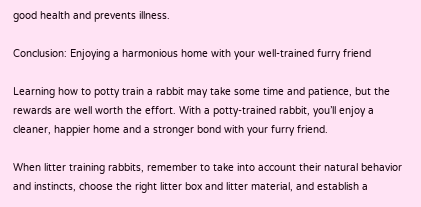good health and prevents illness.

Conclusion: Enjoying a harmonious home with your well-trained furry friend

Learning how to potty train a rabbit may take some time and patience, but the rewards are well worth the effort. With a potty-trained rabbit, you’ll enjoy a cleaner, happier home and a stronger bond with your furry friend.

When litter training rabbits, remember to take into account their natural behavior and instincts, choose the right litter box and litter material, and establish a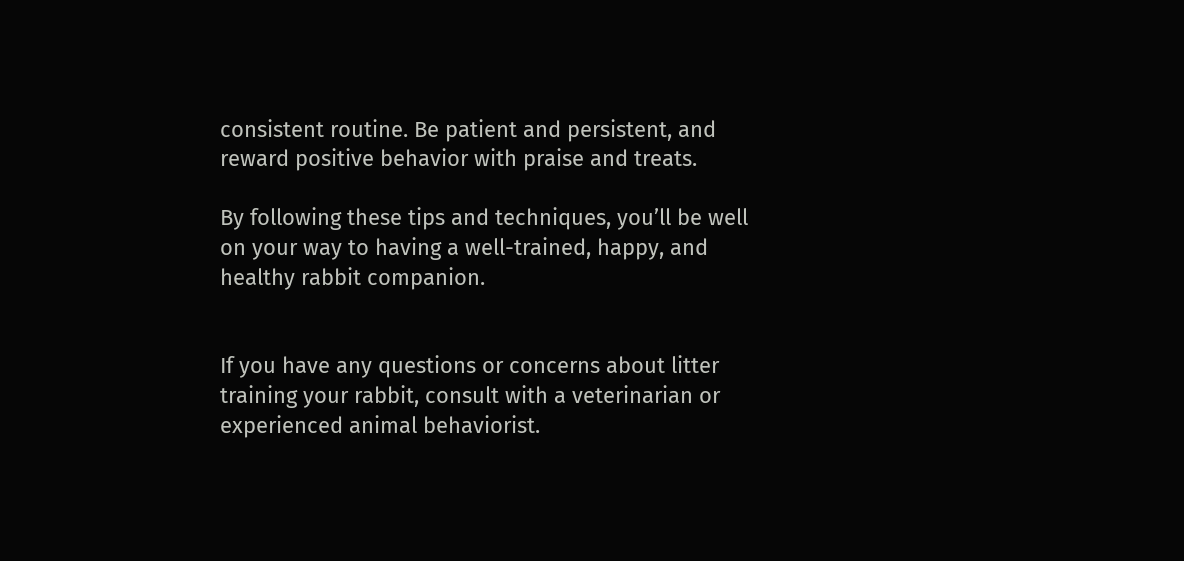consistent routine. Be patient and persistent, and reward positive behavior with praise and treats.

By following these tips and techniques, you’ll be well on your way to having a well-trained, happy, and healthy rabbit companion.


If you have any questions or concerns about litter training your rabbit, consult with a veterinarian or experienced animal behaviorist.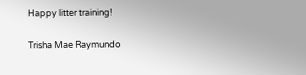Happy litter training!

Trisha Mae Raymundo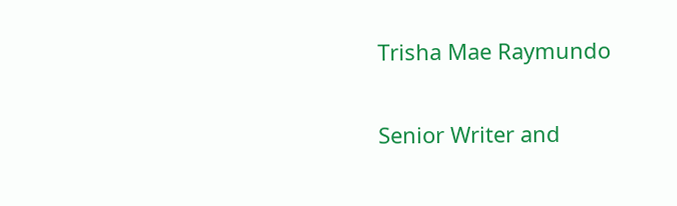Trisha Mae Raymundo

Senior Writer and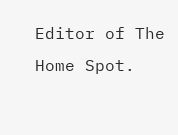Editor of The Home Spot.